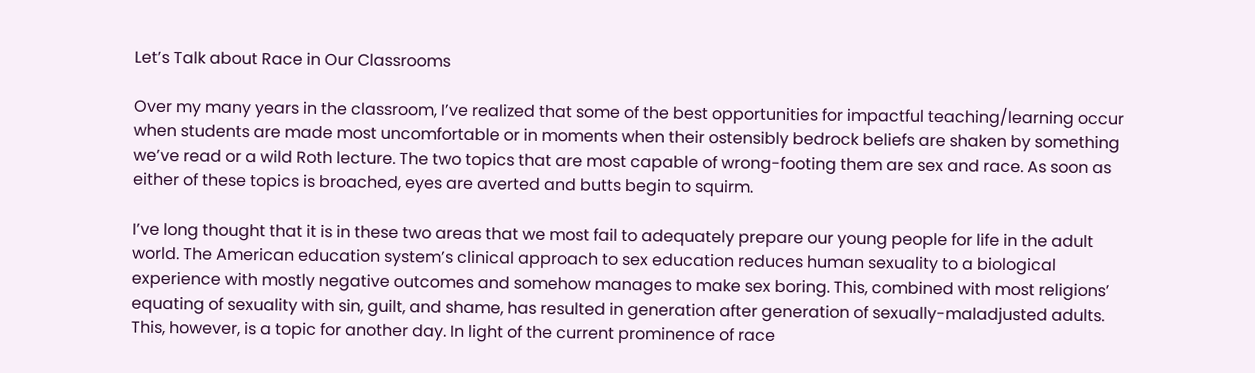Let’s Talk about Race in Our Classrooms

Over my many years in the classroom, I’ve realized that some of the best opportunities for impactful teaching/learning occur when students are made most uncomfortable or in moments when their ostensibly bedrock beliefs are shaken by something we’ve read or a wild Roth lecture. The two topics that are most capable of wrong-footing them are sex and race. As soon as either of these topics is broached, eyes are averted and butts begin to squirm.

I’ve long thought that it is in these two areas that we most fail to adequately prepare our young people for life in the adult world. The American education system’s clinical approach to sex education reduces human sexuality to a biological experience with mostly negative outcomes and somehow manages to make sex boring. This, combined with most religions’ equating of sexuality with sin, guilt, and shame, has resulted in generation after generation of sexually-maladjusted adults. This, however, is a topic for another day. In light of the current prominence of race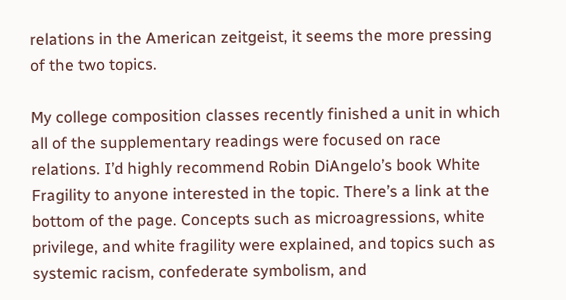relations in the American zeitgeist, it seems the more pressing of the two topics.

My college composition classes recently finished a unit in which all of the supplementary readings were focused on race relations. I’d highly recommend Robin DiAngelo’s book White Fragility to anyone interested in the topic. There’s a link at the bottom of the page. Concepts such as microagressions, white privilege, and white fragility were explained, and topics such as systemic racism, confederate symbolism, and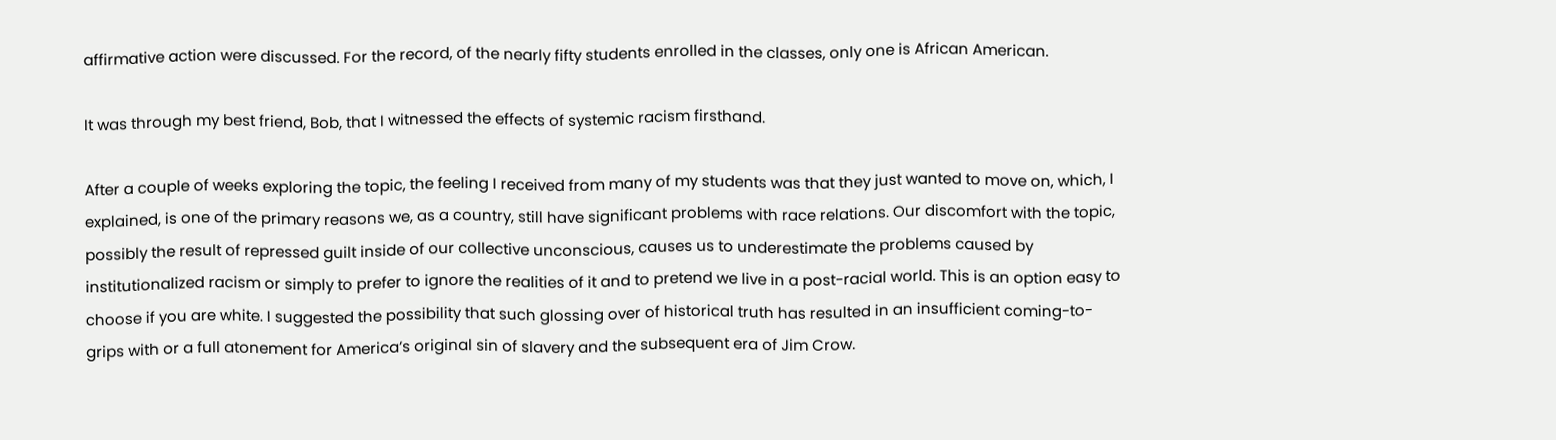affirmative action were discussed. For the record, of the nearly fifty students enrolled in the classes, only one is African American.

It was through my best friend, Bob, that I witnessed the effects of systemic racism firsthand.

After a couple of weeks exploring the topic, the feeling I received from many of my students was that they just wanted to move on, which, I explained, is one of the primary reasons we, as a country, still have significant problems with race relations. Our discomfort with the topic, possibly the result of repressed guilt inside of our collective unconscious, causes us to underestimate the problems caused by institutionalized racism or simply to prefer to ignore the realities of it and to pretend we live in a post-racial world. This is an option easy to choose if you are white. I suggested the possibility that such glossing over of historical truth has resulted in an insufficient coming-to-grips with or a full atonement for America’s original sin of slavery and the subsequent era of Jim Crow.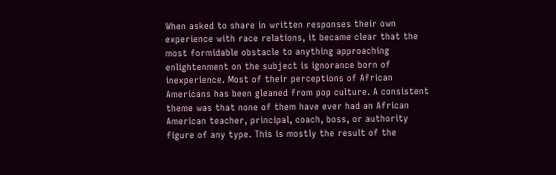When asked to share in written responses their own experience with race relations, it became clear that the most formidable obstacle to anything approaching enlightenment on the subject is ignorance born of inexperience. Most of their perceptions of African Americans has been gleaned from pop culture. A consistent theme was that none of them have ever had an African American teacher, principal, coach, boss, or authority figure of any type. This is mostly the result of the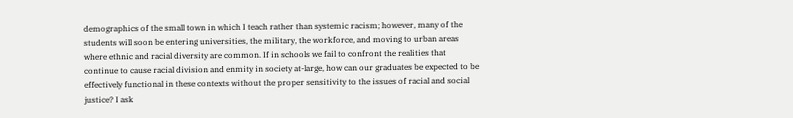demographics of the small town in which I teach rather than systemic racism; however, many of the students will soon be entering universities, the military, the workforce, and moving to urban areas where ethnic and racial diversity are common. If in schools we fail to confront the realities that continue to cause racial division and enmity in society at-large, how can our graduates be expected to be effectively functional in these contexts without the proper sensitivity to the issues of racial and social justice? I ask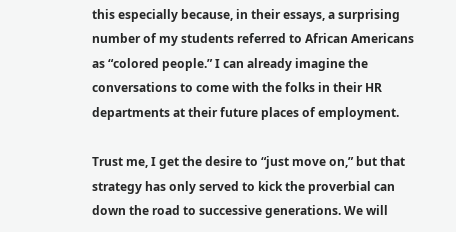this especially because, in their essays, a surprising number of my students referred to African Americans as “colored people.” I can already imagine the conversations to come with the folks in their HR departments at their future places of employment.

Trust me, I get the desire to “just move on,” but that strategy has only served to kick the proverbial can down the road to successive generations. We will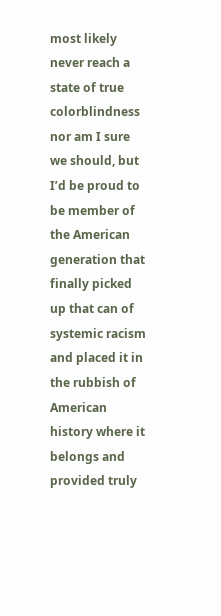most likely never reach a state of true colorblindness nor am I sure we should, but I’d be proud to be member of the American generation that finally picked up that can of systemic racism and placed it in the rubbish of American history where it belongs and provided truly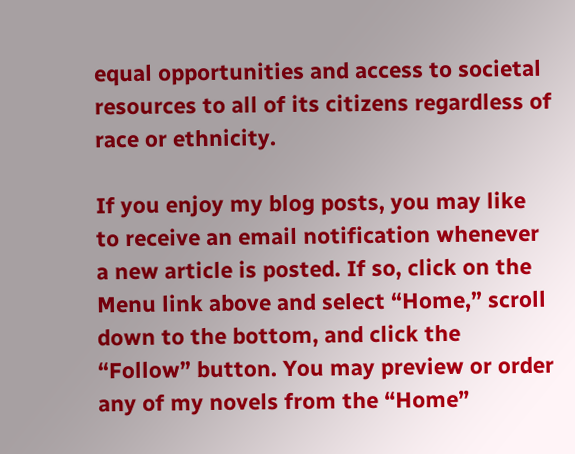equal opportunities and access to societal resources to all of its citizens regardless of race or ethnicity.

If you enjoy my blog posts, you may like to receive an email notification whenever a new article is posted. If so, click on the Menu link above and select “Home,” scroll down to the bottom, and click the “Follow” button. You may preview or order any of my novels from the “Home”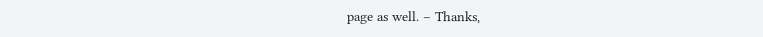page as well. – Thanks,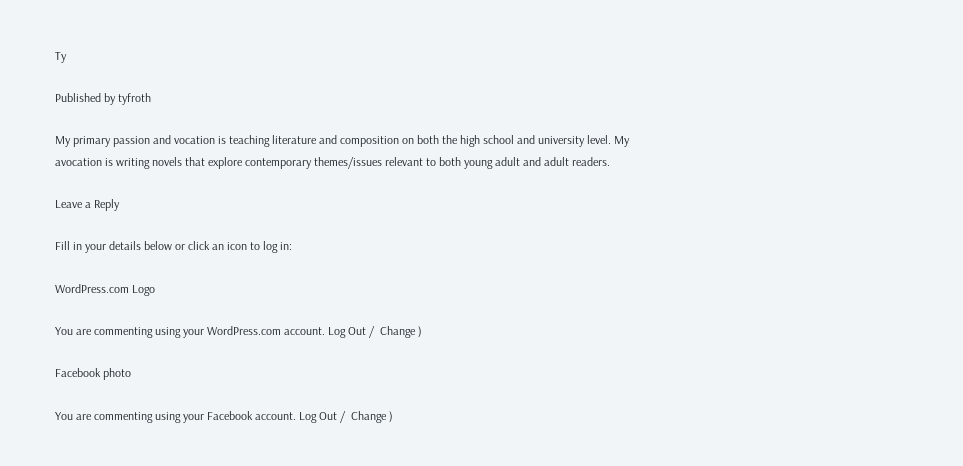Ty

Published by tyfroth

My primary passion and vocation is teaching literature and composition on both the high school and university level. My avocation is writing novels that explore contemporary themes/issues relevant to both young adult and adult readers.

Leave a Reply

Fill in your details below or click an icon to log in:

WordPress.com Logo

You are commenting using your WordPress.com account. Log Out /  Change )

Facebook photo

You are commenting using your Facebook account. Log Out /  Change )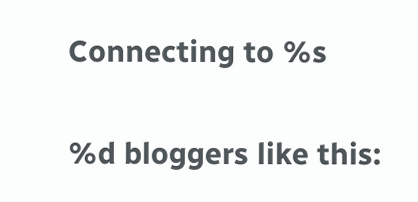Connecting to %s

%d bloggers like this: